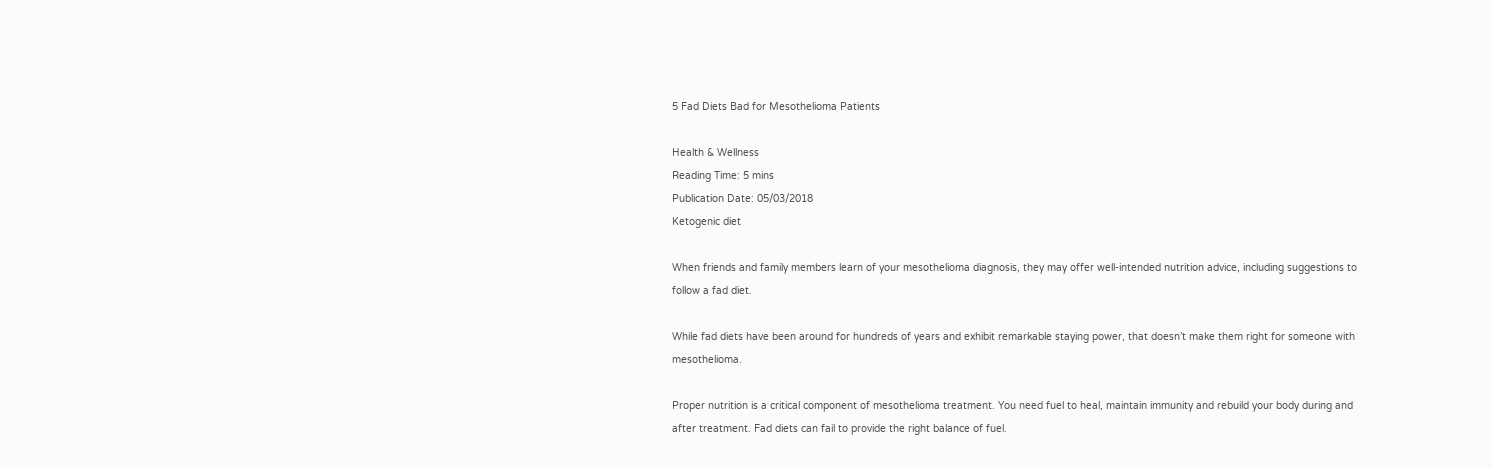5 Fad Diets Bad for Mesothelioma Patients

Health & Wellness
Reading Time: 5 mins
Publication Date: 05/03/2018
Ketogenic diet

When friends and family members learn of your mesothelioma diagnosis, they may offer well-intended nutrition advice, including suggestions to follow a fad diet.

While fad diets have been around for hundreds of years and exhibit remarkable staying power, that doesn’t make them right for someone with mesothelioma.

Proper nutrition is a critical component of mesothelioma treatment. You need fuel to heal, maintain immunity and rebuild your body during and after treatment. Fad diets can fail to provide the right balance of fuel.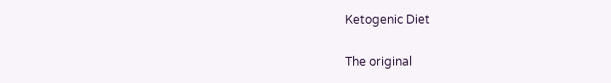Ketogenic Diet

The original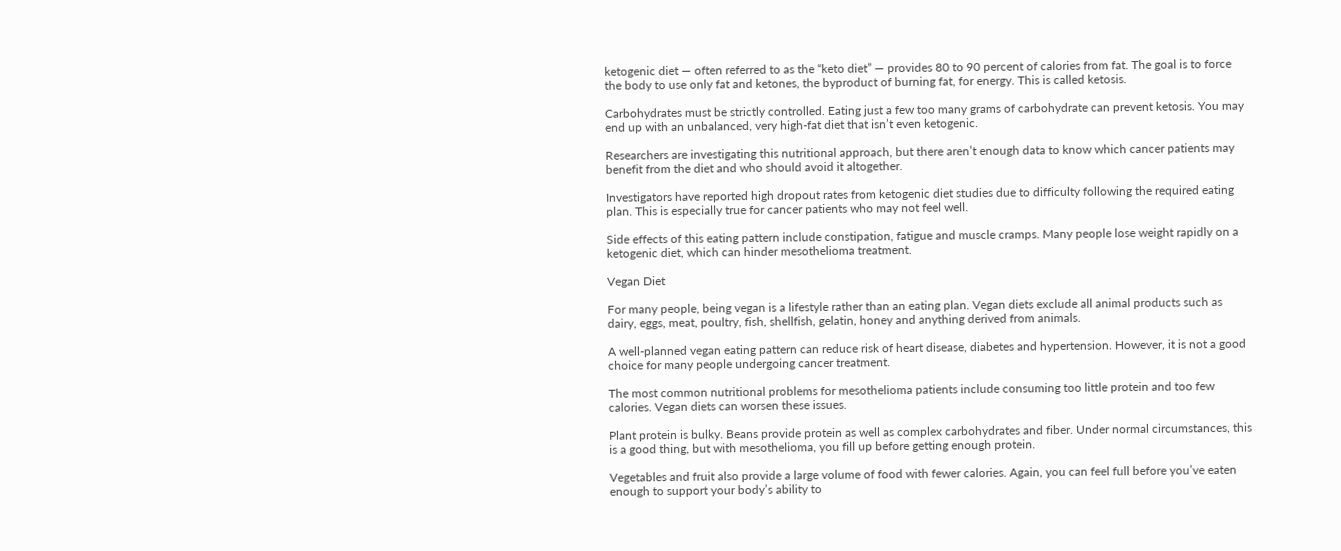ketogenic diet — often referred to as the “keto diet” — provides 80 to 90 percent of calories from fat. The goal is to force the body to use only fat and ketones, the byproduct of burning fat, for energy. This is called ketosis.

Carbohydrates must be strictly controlled. Eating just a few too many grams of carbohydrate can prevent ketosis. You may end up with an unbalanced, very high-fat diet that isn’t even ketogenic.

Researchers are investigating this nutritional approach, but there aren’t enough data to know which cancer patients may benefit from the diet and who should avoid it altogether.

Investigators have reported high dropout rates from ketogenic diet studies due to difficulty following the required eating plan. This is especially true for cancer patients who may not feel well.

Side effects of this eating pattern include constipation, fatigue and muscle cramps. Many people lose weight rapidly on a ketogenic diet, which can hinder mesothelioma treatment.

Vegan Diet

For many people, being vegan is a lifestyle rather than an eating plan. Vegan diets exclude all animal products such as dairy, eggs, meat, poultry, fish, shellfish, gelatin, honey and anything derived from animals.

A well-planned vegan eating pattern can reduce risk of heart disease, diabetes and hypertension. However, it is not a good choice for many people undergoing cancer treatment.

The most common nutritional problems for mesothelioma patients include consuming too little protein and too few calories. Vegan diets can worsen these issues.

Plant protein is bulky. Beans provide protein as well as complex carbohydrates and fiber. Under normal circumstances, this is a good thing, but with mesothelioma, you fill up before getting enough protein.

Vegetables and fruit also provide a large volume of food with fewer calories. Again, you can feel full before you’ve eaten enough to support your body’s ability to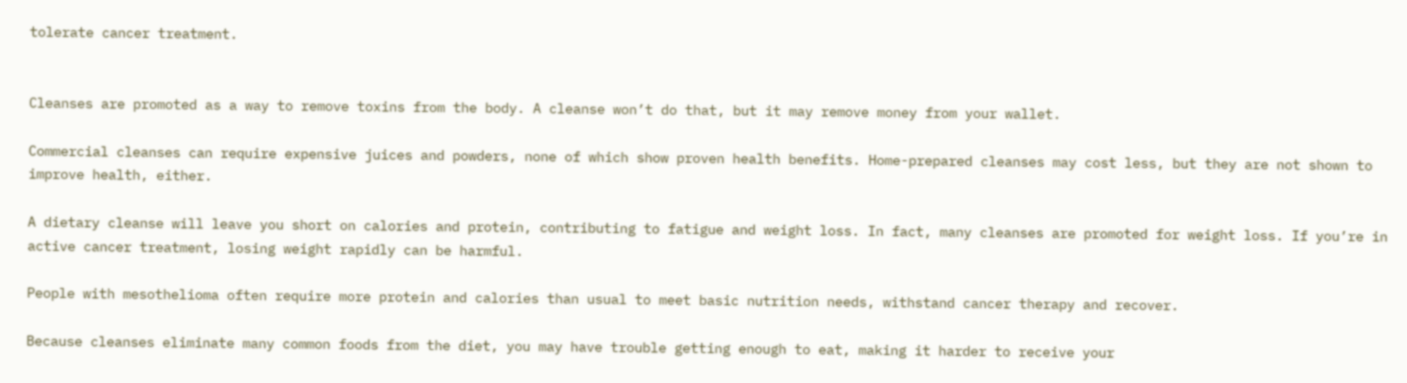tolerate cancer treatment.


Cleanses are promoted as a way to remove toxins from the body. A cleanse won’t do that, but it may remove money from your wallet.

Commercial cleanses can require expensive juices and powders, none of which show proven health benefits. Home-prepared cleanses may cost less, but they are not shown to improve health, either.

A dietary cleanse will leave you short on calories and protein, contributing to fatigue and weight loss. In fact, many cleanses are promoted for weight loss. If you’re in active cancer treatment, losing weight rapidly can be harmful.

People with mesothelioma often require more protein and calories than usual to meet basic nutrition needs, withstand cancer therapy and recover.

Because cleanses eliminate many common foods from the diet, you may have trouble getting enough to eat, making it harder to receive your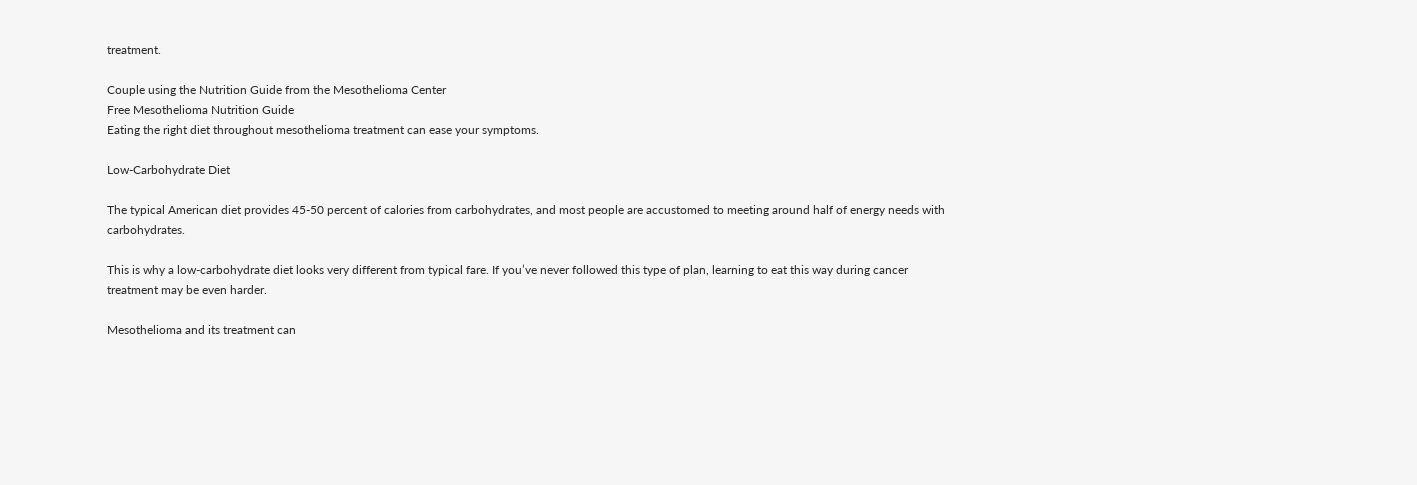treatment.

Couple using the Nutrition Guide from the Mesothelioma Center
Free Mesothelioma Nutrition Guide
Eating the right diet throughout mesothelioma treatment can ease your symptoms.

Low-Carbohydrate Diet

The typical American diet provides 45-50 percent of calories from carbohydrates, and most people are accustomed to meeting around half of energy needs with carbohydrates.

This is why a low-carbohydrate diet looks very different from typical fare. If you’ve never followed this type of plan, learning to eat this way during cancer treatment may be even harder.

Mesothelioma and its treatment can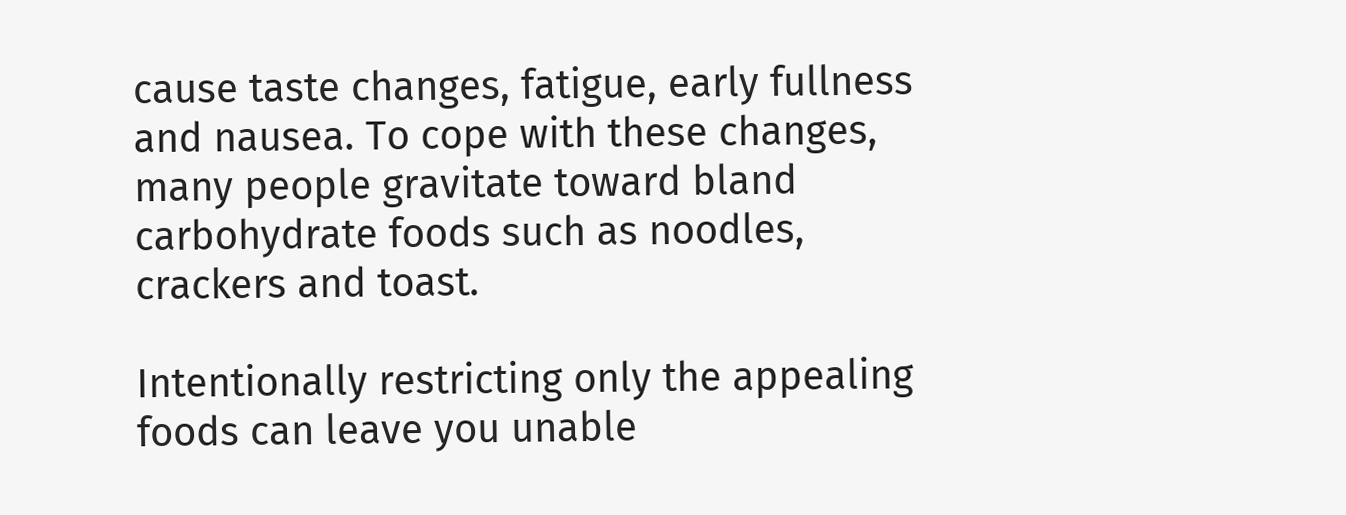cause taste changes, fatigue, early fullness and nausea. To cope with these changes, many people gravitate toward bland carbohydrate foods such as noodles, crackers and toast.

Intentionally restricting only the appealing foods can leave you unable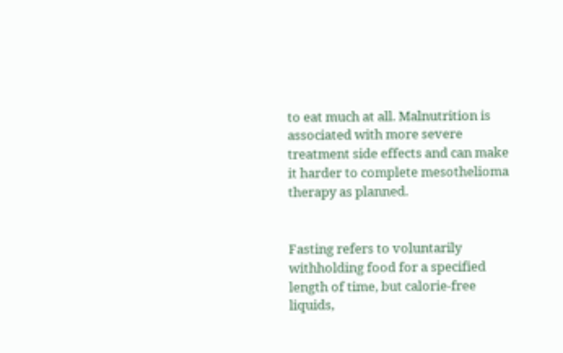to eat much at all. Malnutrition is associated with more severe treatment side effects and can make it harder to complete mesothelioma therapy as planned.


Fasting refers to voluntarily withholding food for a specified length of time, but calorie-free liquids,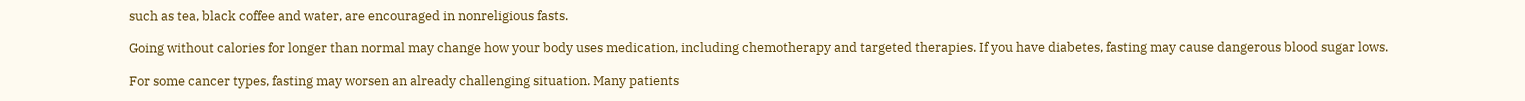such as tea, black coffee and water, are encouraged in nonreligious fasts.

Going without calories for longer than normal may change how your body uses medication, including chemotherapy and targeted therapies. If you have diabetes, fasting may cause dangerous blood sugar lows.

For some cancer types, fasting may worsen an already challenging situation. Many patients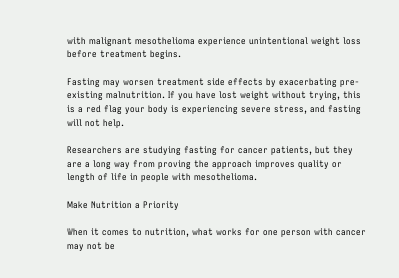with malignant mesothelioma experience unintentional weight loss before treatment begins.

Fasting may worsen treatment side effects by exacerbating pre-existing malnutrition. If you have lost weight without trying, this is a red flag your body is experiencing severe stress, and fasting will not help.

Researchers are studying fasting for cancer patients, but they are a long way from proving the approach improves quality or length of life in people with mesothelioma.

Make Nutrition a Priority

When it comes to nutrition, what works for one person with cancer may not be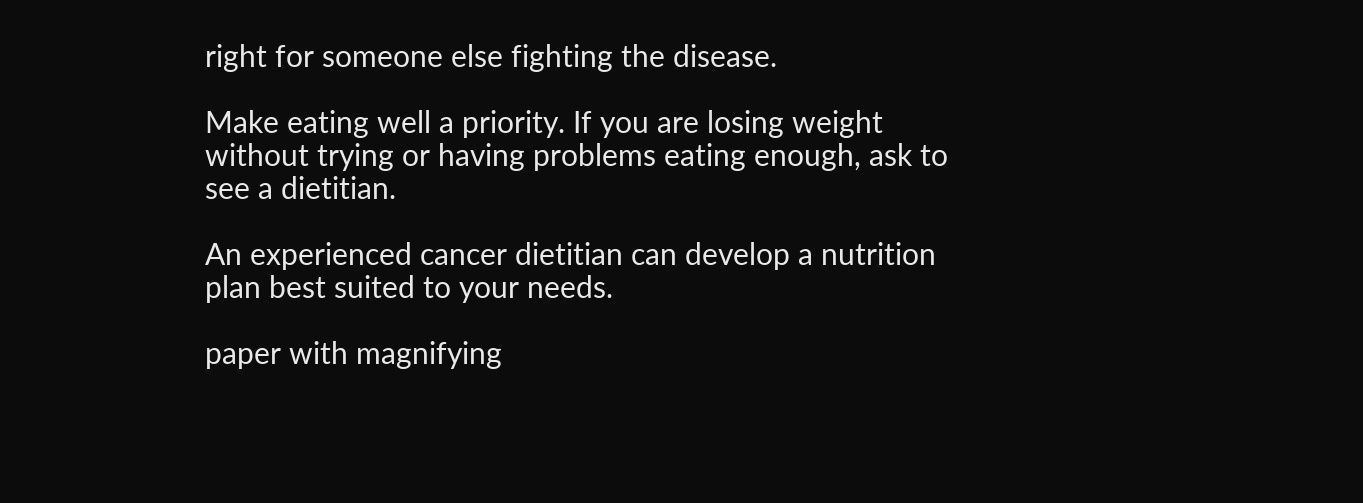right for someone else fighting the disease.

Make eating well a priority. If you are losing weight without trying or having problems eating enough, ask to see a dietitian.

An experienced cancer dietitian can develop a nutrition plan best suited to your needs.

paper with magnifying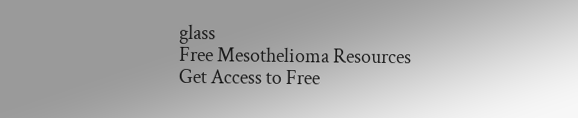glass
Free Mesothelioma Resources
Get Access to Free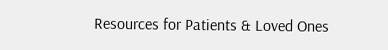Resources for Patients & Loved Ones